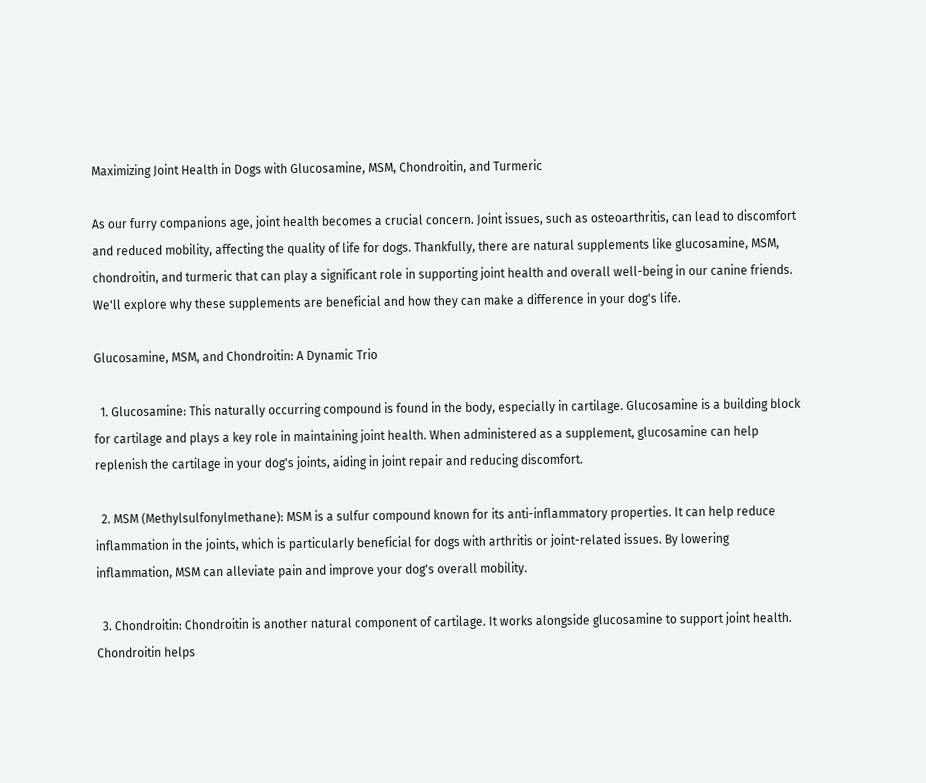Maximizing Joint Health in Dogs with Glucosamine, MSM, Chondroitin, and Turmeric

As our furry companions age, joint health becomes a crucial concern. Joint issues, such as osteoarthritis, can lead to discomfort and reduced mobility, affecting the quality of life for dogs. Thankfully, there are natural supplements like glucosamine, MSM, chondroitin, and turmeric that can play a significant role in supporting joint health and overall well-being in our canine friends. We'll explore why these supplements are beneficial and how they can make a difference in your dog's life.

Glucosamine, MSM, and Chondroitin: A Dynamic Trio

  1. Glucosamine: This naturally occurring compound is found in the body, especially in cartilage. Glucosamine is a building block for cartilage and plays a key role in maintaining joint health. When administered as a supplement, glucosamine can help replenish the cartilage in your dog's joints, aiding in joint repair and reducing discomfort.

  2. MSM (Methylsulfonylmethane): MSM is a sulfur compound known for its anti-inflammatory properties. It can help reduce inflammation in the joints, which is particularly beneficial for dogs with arthritis or joint-related issues. By lowering inflammation, MSM can alleviate pain and improve your dog's overall mobility.

  3. Chondroitin: Chondroitin is another natural component of cartilage. It works alongside glucosamine to support joint health. Chondroitin helps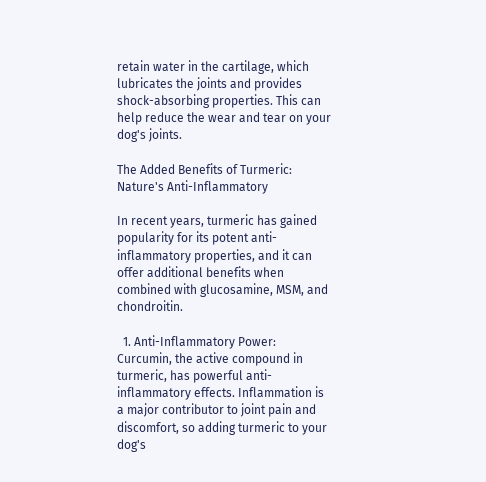retain water in the cartilage, which lubricates the joints and provides shock-absorbing properties. This can help reduce the wear and tear on your dog's joints.

The Added Benefits of Turmeric: Nature's Anti-Inflammatory

In recent years, turmeric has gained popularity for its potent anti-inflammatory properties, and it can offer additional benefits when combined with glucosamine, MSM, and chondroitin.

  1. Anti-Inflammatory Power: Curcumin, the active compound in turmeric, has powerful anti-inflammatory effects. Inflammation is a major contributor to joint pain and discomfort, so adding turmeric to your dog's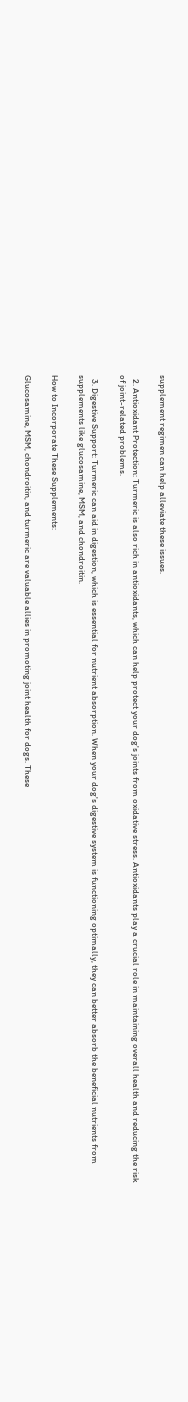supplement regimen can help alleviate these issues.

  2. Antioxidant Protection: Turmeric is also rich in antioxidants, which can help protect your dog's joints from oxidative stress. Antioxidants play a crucial role in maintaining overall health and reducing the risk of joint-related problems.

  3. Digestive Support: Turmeric can aid in digestion, which is essential for nutrient absorption. When your dog's digestive system is functioning optimally, they can better absorb the beneficial nutrients from supplements like glucosamine, MSM, and chondroitin.

How to Incorporate These Supplements:

Glucosamine, MSM, chondroitin, and turmeric are valuable allies in promoting joint health for dogs. These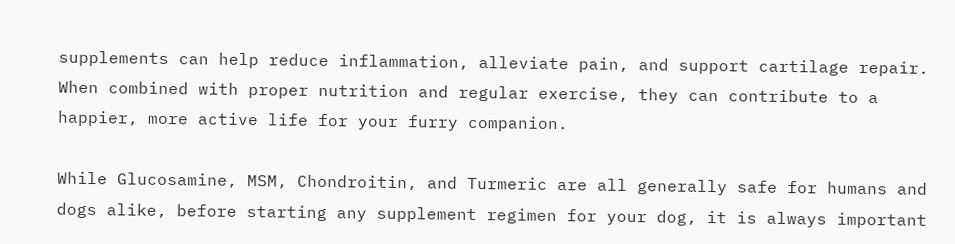supplements can help reduce inflammation, alleviate pain, and support cartilage repair. When combined with proper nutrition and regular exercise, they can contribute to a happier, more active life for your furry companion.

While Glucosamine, MSM, Chondroitin, and Turmeric are all generally safe for humans and dogs alike, before starting any supplement regimen for your dog, it is always important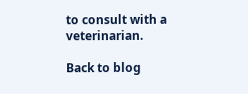to consult with a veterinarian.

Back to blog